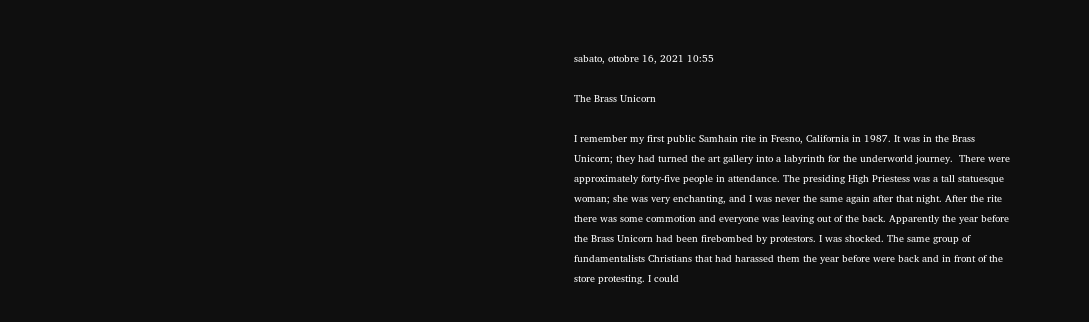sabato, ottobre 16, 2021 10:55

The Brass Unicorn

I remember my first public Samhain rite in Fresno, California in 1987. It was in the Brass Unicorn; they had turned the art gallery into a labyrinth for the underworld journey.  There were approximately forty-five people in attendance. The presiding High Priestess was a tall statuesque woman; she was very enchanting, and I was never the same again after that night. After the rite there was some commotion and everyone was leaving out of the back. Apparently the year before the Brass Unicorn had been firebombed by protestors. I was shocked. The same group of fundamentalists Christians that had harassed them the year before were back and in front of the store protesting. I could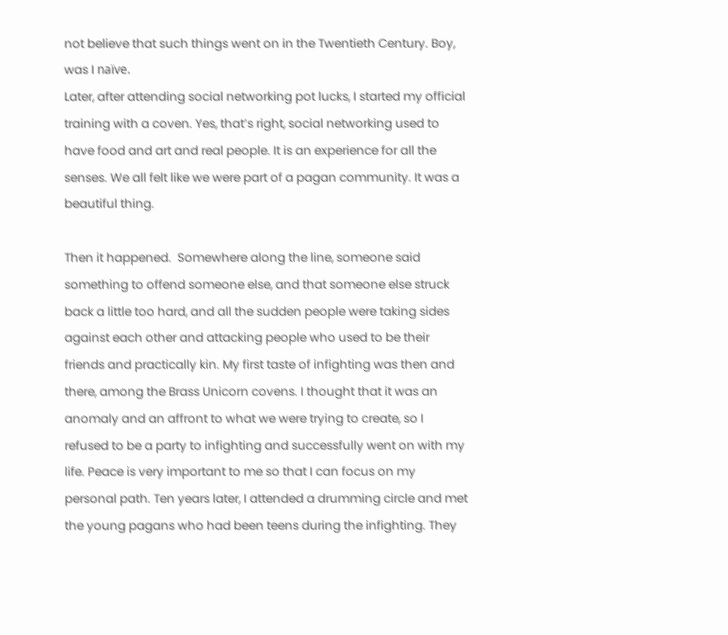not believe that such things went on in the Twentieth Century. Boy, was I naïve.
Later, after attending social networking pot lucks, I started my official training with a coven. Yes, that’s right, social networking used to have food and art and real people. It is an experience for all the senses. We all felt like we were part of a pagan community. It was a beautiful thing.

Then it happened.  Somewhere along the line, someone said something to offend someone else, and that someone else struck back a little too hard, and all the sudden people were taking sides against each other and attacking people who used to be their friends and practically kin. My first taste of infighting was then and there, among the Brass Unicorn covens. I thought that it was an anomaly and an affront to what we were trying to create, so I refused to be a party to infighting and successfully went on with my life. Peace is very important to me so that I can focus on my personal path. Ten years later, I attended a drumming circle and met the young pagans who had been teens during the infighting. They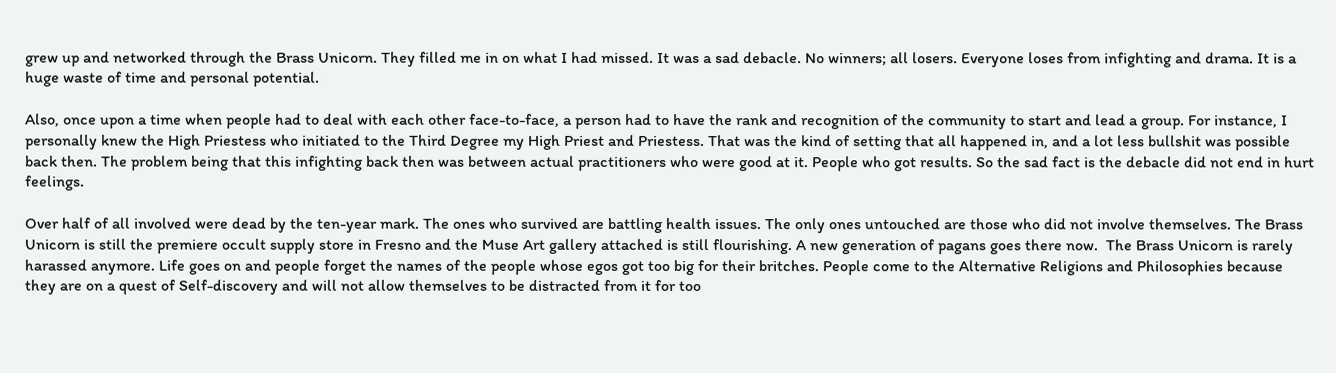grew up and networked through the Brass Unicorn. They filled me in on what I had missed. It was a sad debacle. No winners; all losers. Everyone loses from infighting and drama. It is a huge waste of time and personal potential.

Also, once upon a time when people had to deal with each other face-to-face, a person had to have the rank and recognition of the community to start and lead a group. For instance, I personally knew the High Priestess who initiated to the Third Degree my High Priest and Priestess. That was the kind of setting that all happened in, and a lot less bullshit was possible back then. The problem being that this infighting back then was between actual practitioners who were good at it. People who got results. So the sad fact is the debacle did not end in hurt feelings.

Over half of all involved were dead by the ten-year mark. The ones who survived are battling health issues. The only ones untouched are those who did not involve themselves. The Brass Unicorn is still the premiere occult supply store in Fresno and the Muse Art gallery attached is still flourishing. A new generation of pagans goes there now.  The Brass Unicorn is rarely harassed anymore. Life goes on and people forget the names of the people whose egos got too big for their britches. People come to the Alternative Religions and Philosophies because they are on a quest of Self-discovery and will not allow themselves to be distracted from it for too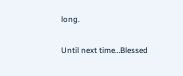long.

Until next time…Blessed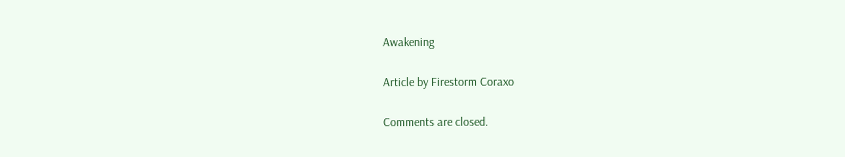Awakening

Article by Firestorm Coraxo

Comments are closed.